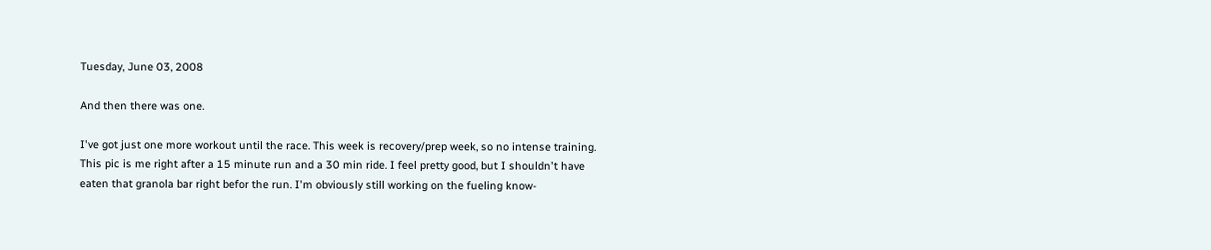Tuesday, June 03, 2008

And then there was one.

I've got just one more workout until the race. This week is recovery/prep week, so no intense training. This pic is me right after a 15 minute run and a 30 min ride. I feel pretty good, but I shouldn't have eaten that granola bar right befor the run. I'm obviously still working on the fueling know-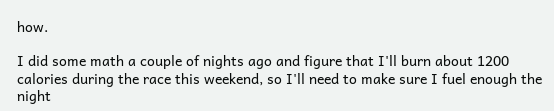how.

I did some math a couple of nights ago and figure that I'll burn about 1200 calories during the race this weekend, so I'll need to make sure I fuel enough the night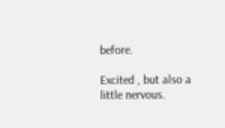before.

Excited , but also a little nervous.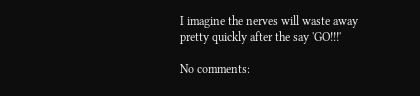I imagine the nerves will waste away pretty quickly after the say 'GO!!!'

No comments: